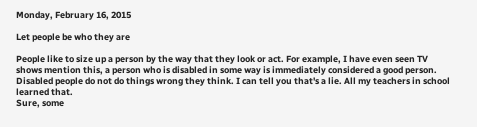Monday, February 16, 2015

Let people be who they are

People like to size up a person by the way that they look or act. For example, I have even seen TV shows mention this, a person who is disabled in some way is immediately considered a good person. Disabled people do not do things wrong they think. I can tell you that's a lie. All my teachers in school learned that.
Sure, some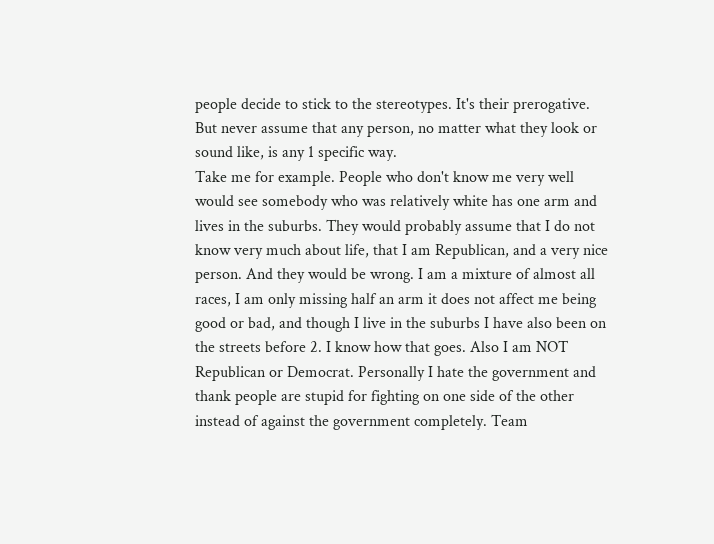people decide to stick to the stereotypes. It's their prerogative. But never assume that any person, no matter what they look or sound like, is any 1 specific way.
Take me for example. People who don't know me very well would see somebody who was relatively white has one arm and lives in the suburbs. They would probably assume that I do not know very much about life, that I am Republican, and a very nice person. And they would be wrong. I am a mixture of almost all races, I am only missing half an arm it does not affect me being good or bad, and though I live in the suburbs I have also been on the streets before 2. I know how that goes. Also I am NOT Republican or Democrat. Personally I hate the government and thank people are stupid for fighting on one side of the other instead of against the government completely. Team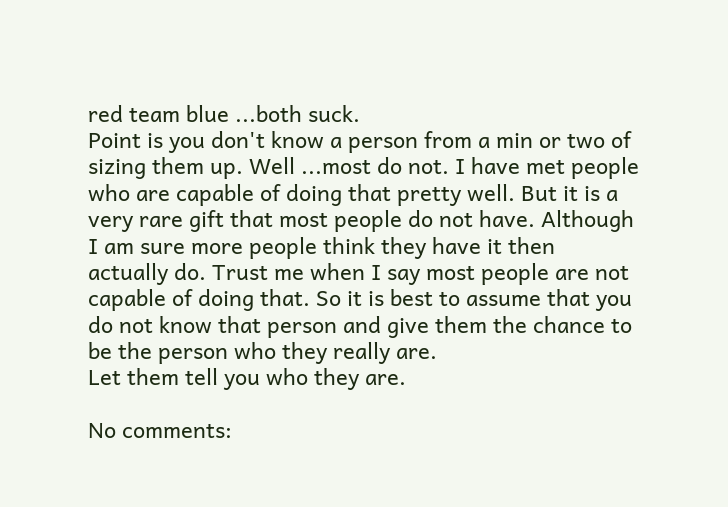red team blue ...both suck.
Point is you don't know a person from a min or two of sizing them up. Well ...most do not. I have met people who are capable of doing that pretty well. But it is a very rare gift that most people do not have. Although I am sure more people think they have it then actually do. Trust me when I say most people are not capable of doing that. So it is best to assume that you do not know that person and give them the chance to be the person who they really are.
Let them tell you who they are.

No comments: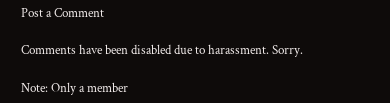Post a Comment

Comments have been disabled due to harassment. Sorry.

Note: Only a member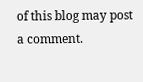of this blog may post a comment.